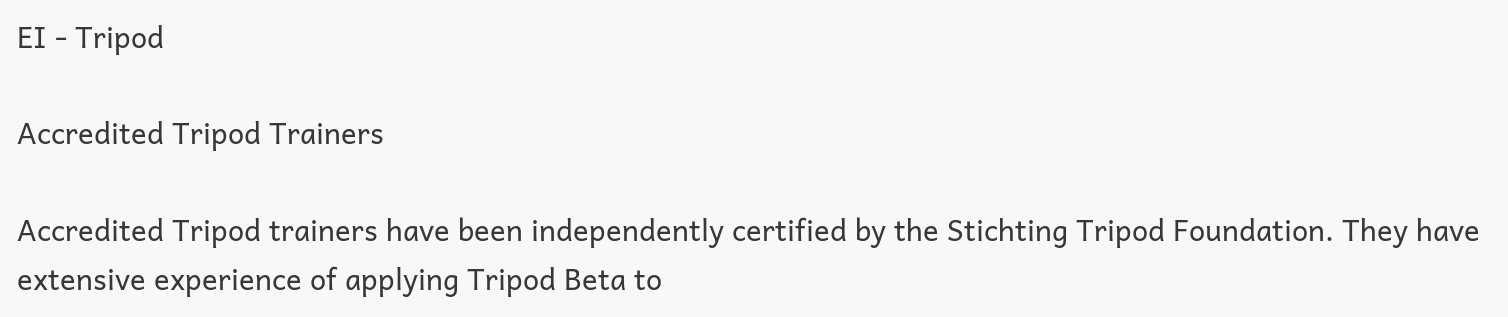EI - Tripod

Accredited Tripod Trainers

Accredited Tripod trainers have been independently certified by the Stichting Tripod Foundation. They have extensive experience of applying Tripod Beta to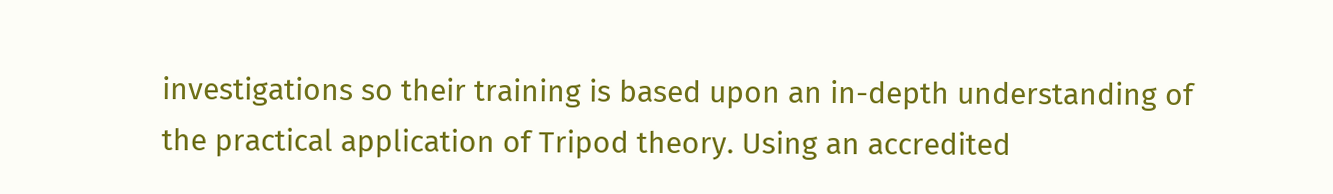investigations so their training is based upon an in-depth understanding of the practical application of Tripod theory. Using an accredited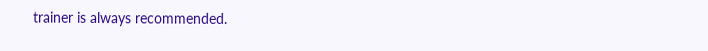trainer is always recommended.